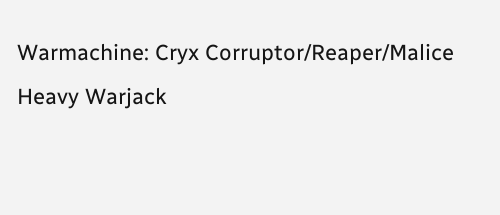Warmachine: Cryx Corruptor/Reaper/Malice Heavy Warjack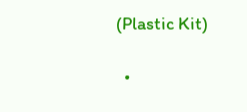(Plastic Kit)

  •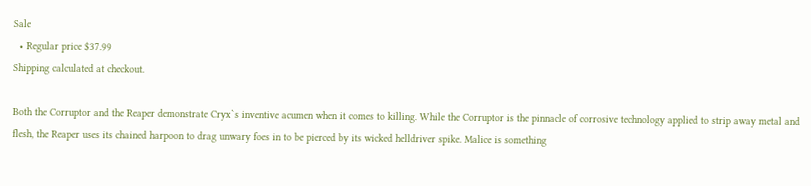Sale
  • Regular price $37.99
Shipping calculated at checkout.

Both the Corruptor and the Reaper demonstrate Cryx`s inventive acumen when it comes to killing. While the Corruptor is the pinnacle of corrosive technology applied to strip away metal and flesh, the Reaper uses its chained harpoon to drag unwary foes in to be pierced by its wicked helldriver spike. Malice is something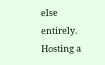else entirely. Hosting a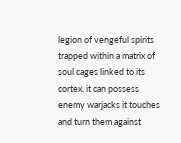legion of vengeful spirits trapped within a matrix of soul cages linked to its cortex, it can possess enemy warjacks it touches and turn them against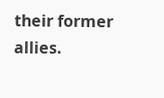their former allies.